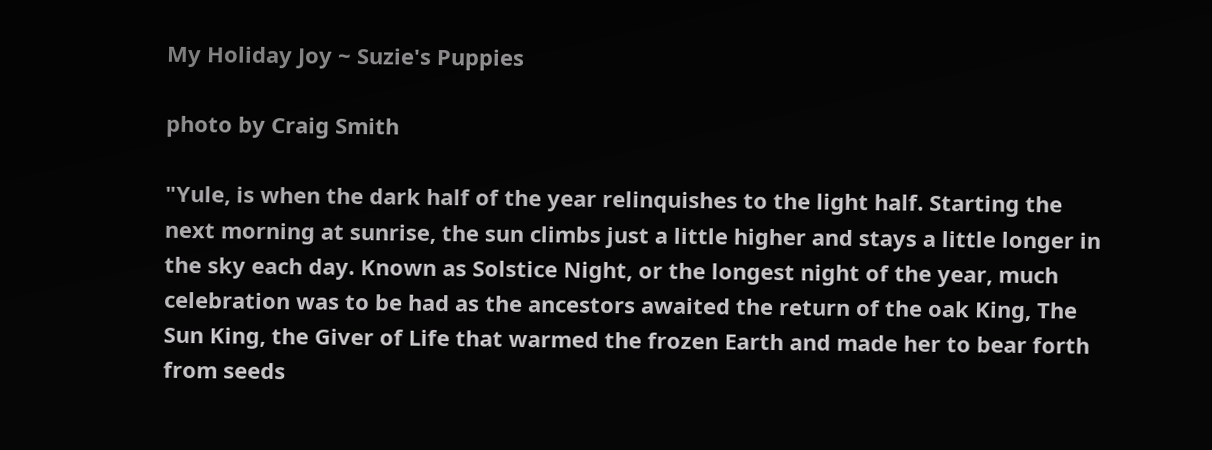My Holiday Joy ~ Suzie's Puppies

photo by Craig Smith

"Yule, is when the dark half of the year relinquishes to the light half. Starting the next morning at sunrise, the sun climbs just a little higher and stays a little longer in the sky each day. Known as Solstice Night, or the longest night of the year, much celebration was to be had as the ancestors awaited the return of the oak King, The Sun King, the Giver of Life that warmed the frozen Earth and made her to bear forth from seeds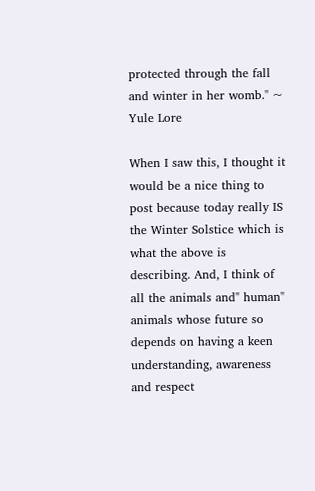protected through the fall and winter in her womb." ~ Yule Lore

When I saw this, I thought it would be a nice thing to post because today really IS the Winter Solstice which is what the above is describing. And, I think of all the animals and" human" animals whose future so depends on having a keen understanding, awareness and respect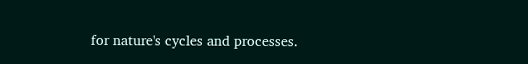for nature's cycles and processes.